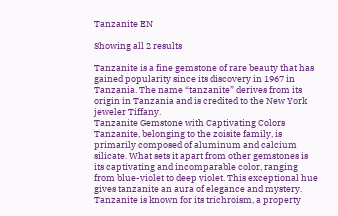Tanzanite EN

Showing all 2 results

Tanzanite is a fine gemstone of rare beauty that has gained popularity since its discovery in 1967 in Tanzania. The name “tanzanite” derives from its origin in Tanzania and is credited to the New York jeweler Tiffany.
Tanzanite Gemstone with Captivating Colors
Tanzanite, belonging to the zoisite family, is primarily composed of aluminum and calcium silicate. What sets it apart from other gemstones is its captivating and incomparable color, ranging from blue-violet to deep violet. This exceptional hue gives tanzanite an aura of elegance and mystery.
Tanzanite is known for its trichroism, a property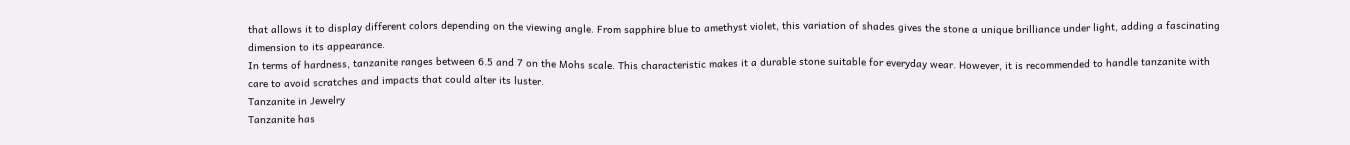that allows it to display different colors depending on the viewing angle. From sapphire blue to amethyst violet, this variation of shades gives the stone a unique brilliance under light, adding a fascinating dimension to its appearance.
In terms of hardness, tanzanite ranges between 6.5 and 7 on the Mohs scale. This characteristic makes it a durable stone suitable for everyday wear. However, it is recommended to handle tanzanite with care to avoid scratches and impacts that could alter its luster.
Tanzanite in Jewelry
Tanzanite has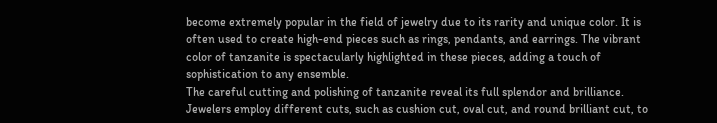become extremely popular in the field of jewelry due to its rarity and unique color. It is often used to create high-end pieces such as rings, pendants, and earrings. The vibrant color of tanzanite is spectacularly highlighted in these pieces, adding a touch of sophistication to any ensemble.
The careful cutting and polishing of tanzanite reveal its full splendor and brilliance. Jewelers employ different cuts, such as cushion cut, oval cut, and round brilliant cut, to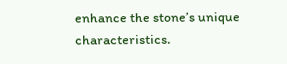enhance the stone’s unique characteristics.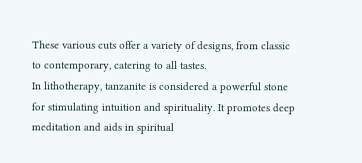These various cuts offer a variety of designs, from classic to contemporary, catering to all tastes.
In lithotherapy, tanzanite is considered a powerful stone for stimulating intuition and spirituality. It promotes deep meditation and aids in spiritual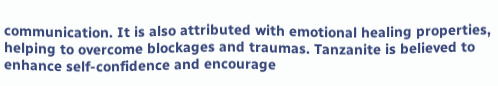communication. It is also attributed with emotional healing properties, helping to overcome blockages and traumas. Tanzanite is believed to enhance self-confidence and encourage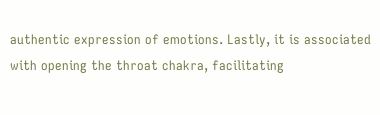authentic expression of emotions. Lastly, it is associated with opening the throat chakra, facilitating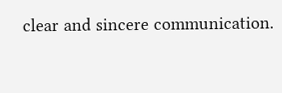clear and sincere communication.